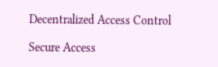Decentralized Access Control

Secure Access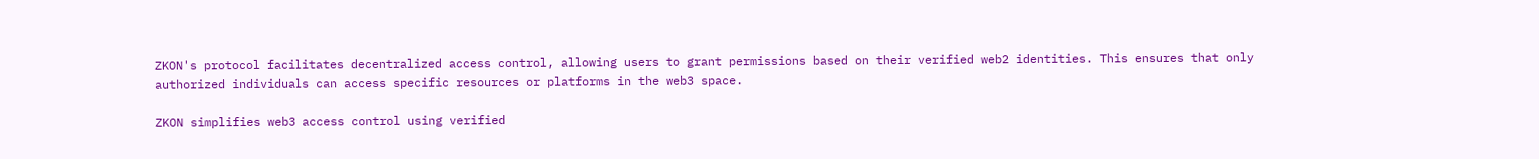ZKON's protocol facilitates decentralized access control, allowing users to grant permissions based on their verified web2 identities. This ensures that only authorized individuals can access specific resources or platforms in the web3 space.

ZKON simplifies web3 access control using verified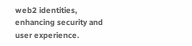web2 identities, enhancing security and user experience.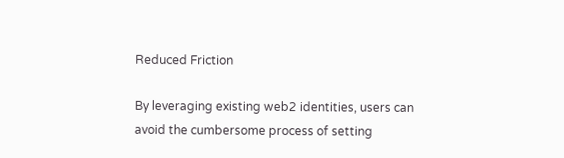Reduced Friction

By leveraging existing web2 identities, users can avoid the cumbersome process of setting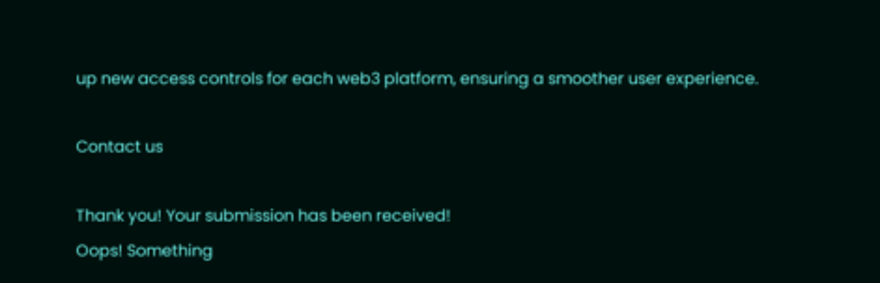up new access controls for each web3 platform, ensuring a smoother user experience.

Contact us

Thank you! Your submission has been received!
Oops! Something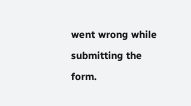went wrong while submitting the form.